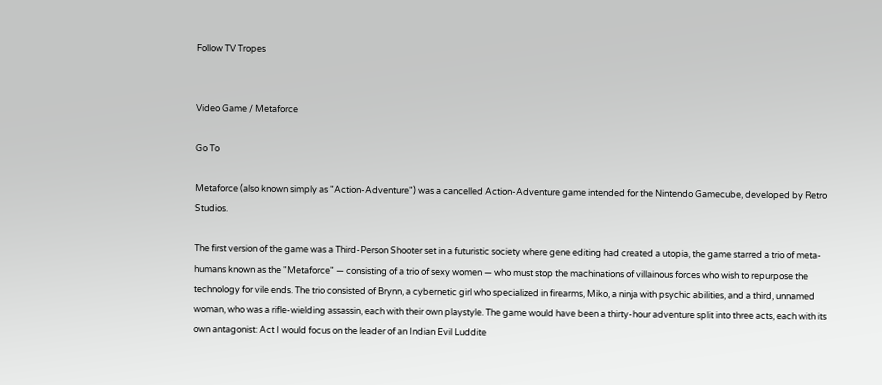Follow TV Tropes


Video Game / Metaforce

Go To

Metaforce (also known simply as "Action-Adventure") was a cancelled Action-Adventure game intended for the Nintendo Gamecube, developed by Retro Studios.

The first version of the game was a Third-Person Shooter set in a futuristic society where gene editing had created a utopia, the game starred a trio of meta-humans known as the "Metaforce" — consisting of a trio of sexy women — who must stop the machinations of villainous forces who wish to repurpose the technology for vile ends. The trio consisted of Brynn, a cybernetic girl who specialized in firearms, Miko, a ninja with psychic abilities, and a third, unnamed woman, who was a rifle-wielding assassin, each with their own playstyle. The game would have been a thirty-hour adventure split into three acts, each with its own antagonist: Act I would focus on the leader of an Indian Evil Luddite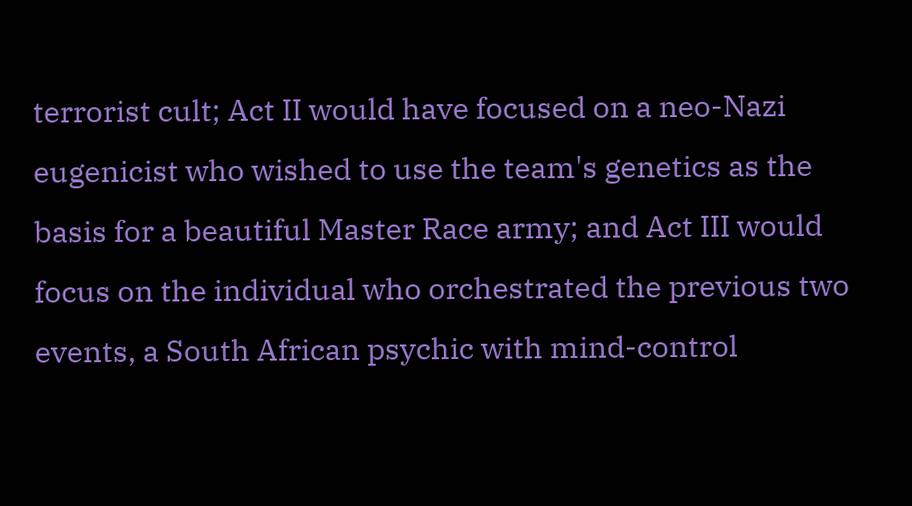terrorist cult; Act II would have focused on a neo-Nazi eugenicist who wished to use the team's genetics as the basis for a beautiful Master Race army; and Act III would focus on the individual who orchestrated the previous two events, a South African psychic with mind-control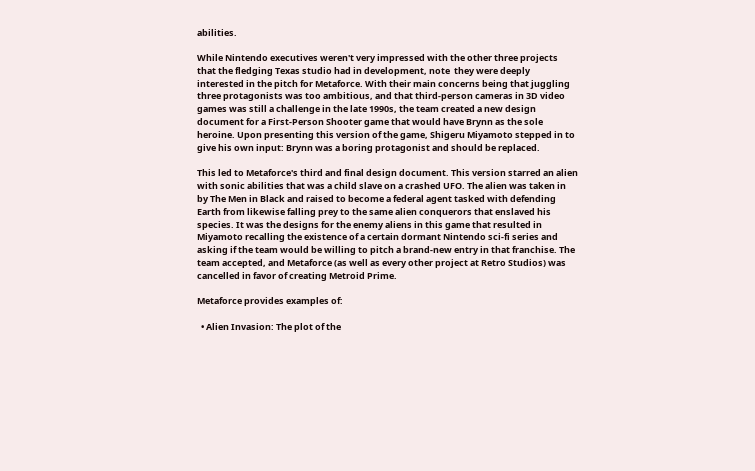abilities.

While Nintendo executives weren't very impressed with the other three projects that the fledging Texas studio had in development, note  they were deeply interested in the pitch for Metaforce. With their main concerns being that juggling three protagonists was too ambitious, and that third-person cameras in 3D video games was still a challenge in the late 1990s, the team created a new design document for a First-Person Shooter game that would have Brynn as the sole heroine. Upon presenting this version of the game, Shigeru Miyamoto stepped in to give his own input: Brynn was a boring protagonist and should be replaced.

This led to Metaforce's third and final design document. This version starred an alien with sonic abilities that was a child slave on a crashed UFO. The alien was taken in by The Men in Black and raised to become a federal agent tasked with defending Earth from likewise falling prey to the same alien conquerors that enslaved his species. It was the designs for the enemy aliens in this game that resulted in Miyamoto recalling the existence of a certain dormant Nintendo sci-fi series and asking if the team would be willing to pitch a brand-new entry in that franchise. The team accepted, and Metaforce (as well as every other project at Retro Studios) was cancelled in favor of creating Metroid Prime.

Metaforce provides examples of:

  • Alien Invasion: The plot of the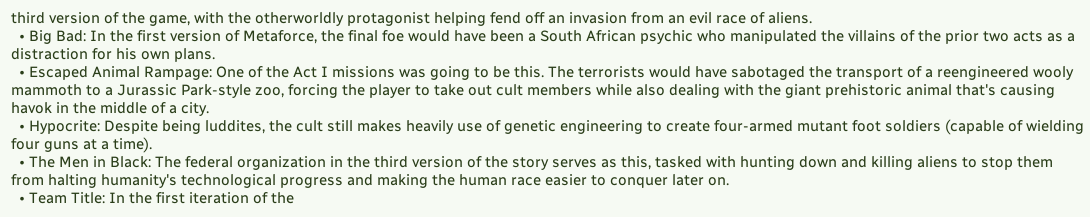third version of the game, with the otherworldly protagonist helping fend off an invasion from an evil race of aliens.
  • Big Bad: In the first version of Metaforce, the final foe would have been a South African psychic who manipulated the villains of the prior two acts as a distraction for his own plans.
  • Escaped Animal Rampage: One of the Act I missions was going to be this. The terrorists would have sabotaged the transport of a reengineered wooly mammoth to a Jurassic Park-style zoo, forcing the player to take out cult members while also dealing with the giant prehistoric animal that's causing havok in the middle of a city.
  • Hypocrite: Despite being luddites, the cult still makes heavily use of genetic engineering to create four-armed mutant foot soldiers (capable of wielding four guns at a time).
  • The Men in Black: The federal organization in the third version of the story serves as this, tasked with hunting down and killing aliens to stop them from halting humanity's technological progress and making the human race easier to conquer later on.
  • Team Title: In the first iteration of the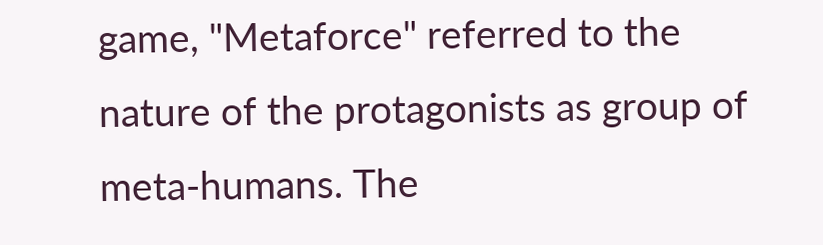game, "Metaforce" referred to the nature of the protagonists as group of meta-humans. The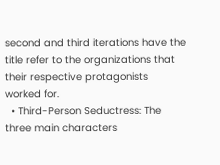second and third iterations have the title refer to the organizations that their respective protagonists worked for.
  • Third-Person Seductress: The three main characters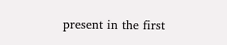present in the first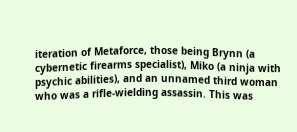iteration of Metaforce, those being Brynn (a cybernetic firearms specialist), Miko (a ninja with psychic abilities), and an unnamed third woman who was a rifle-wielding assassin. This was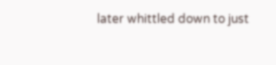later whittled down to just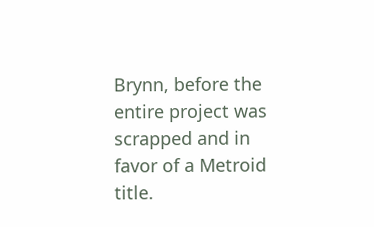Brynn, before the entire project was scrapped and in favor of a Metroid title.